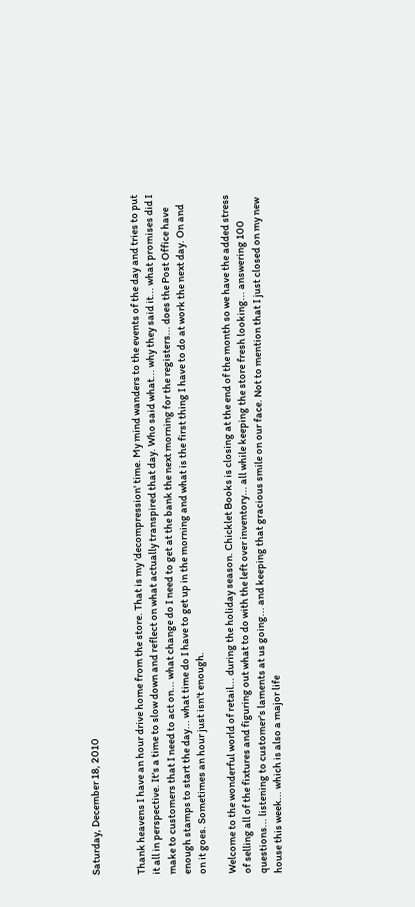Saturday, December 18, 2010


Thank heavens I have an hour drive home from the store. That is my 'decompression' time. My mind wanders to the events of the day and tries to put it all in perspective. It's a time to slow down and reflect on what actually transpired that day. Who said what... why they said it... what promises did I make to customers that I need to act on... what change do I need to get at the bank the next morning for the registers... does the Post Office have enough stamps to start the day... what time do I have to get up in the morning and what is the first thing I have to do at work the next day. On and on it goes. Sometimes an hour just isn't enough.

Welcome to the wonderful world of retail... during the holiday season. Chicklet Books is closing at the end of the month so we have the added stress of selling all of the fixtures and figuring out what to do with the left over inventory... all while keeping the store fresh looking... answering 100 questions... listening to customer's laments at us going... and keeping that gracious smile on our face. Not to mention that I just closed on my new house this week... which is also a major life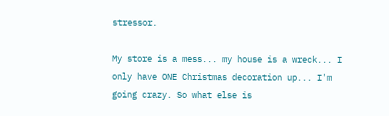stressor.

My store is a mess... my house is a wreck... I only have ONE Christmas decoration up... I'm going crazy. So what else is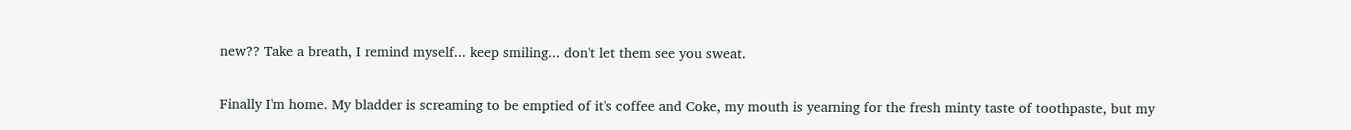new?? Take a breath, I remind myself... keep smiling... don't let them see you sweat.

Finally I'm home. My bladder is screaming to be emptied of it's coffee and Coke, my mouth is yearning for the fresh minty taste of toothpaste, but my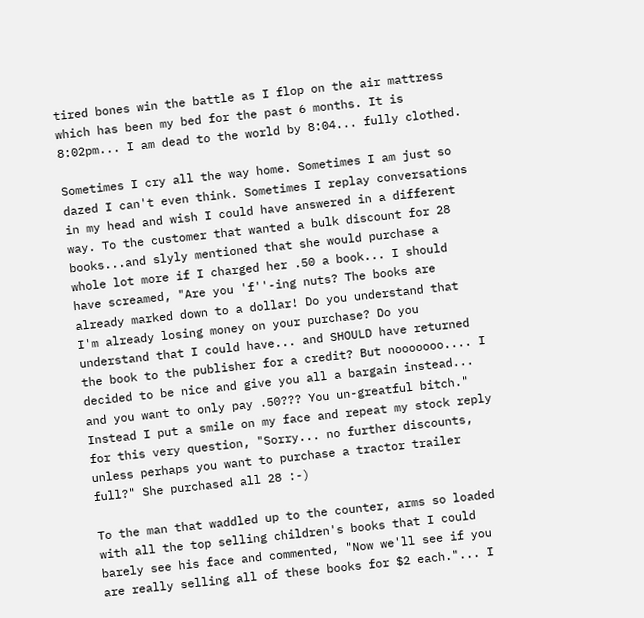tired bones win the battle as I flop on the air mattress which has been my bed for the past 6 months. It is 8:02pm... I am dead to the world by 8:04... fully clothed.

Sometimes I cry all the way home. Sometimes I am just so dazed I can't even think. Sometimes I replay conversations in my head and wish I could have answered in a different way. To the customer that wanted a bulk discount for 28 books...and slyly mentioned that she would purchase a whole lot more if I charged her .50 a book... I should have screamed, "Are you 'f''-ing nuts? The books are already marked down to a dollar! Do you understand that I'm already losing money on your purchase? Do you understand that I could have... and SHOULD have returned the book to the publisher for a credit? But nooooooo.... I decided to be nice and give you all a bargain instead... and you want to only pay .50??? You un-greatful bitch." Instead I put a smile on my face and repeat my stock reply for this very question, "Sorry... no further discounts, unless perhaps you want to purchase a tractor trailer full?" She purchased all 28 :-)

To the man that waddled up to the counter, arms so loaded with all the top selling children's books that I could barely see his face and commented, "Now we'll see if you are really selling all of these books for $2 each."... I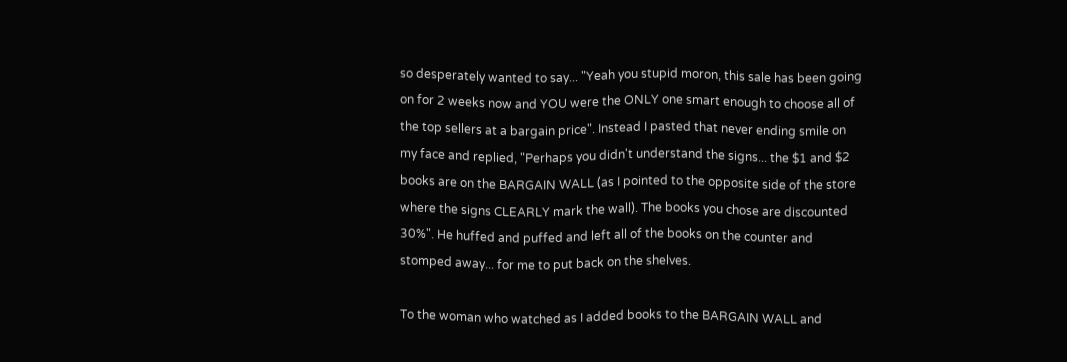so desperately wanted to say... "Yeah you stupid moron, this sale has been going on for 2 weeks now and YOU were the ONLY one smart enough to choose all of the top sellers at a bargain price". Instead I pasted that never ending smile on my face and replied, "Perhaps you didn't understand the signs... the $1 and $2 books are on the BARGAIN WALL (as I pointed to the opposite side of the store where the signs CLEARLY mark the wall). The books you chose are discounted 30%". He huffed and puffed and left all of the books on the counter and stomped away... for me to put back on the shelves.

To the woman who watched as I added books to the BARGAIN WALL and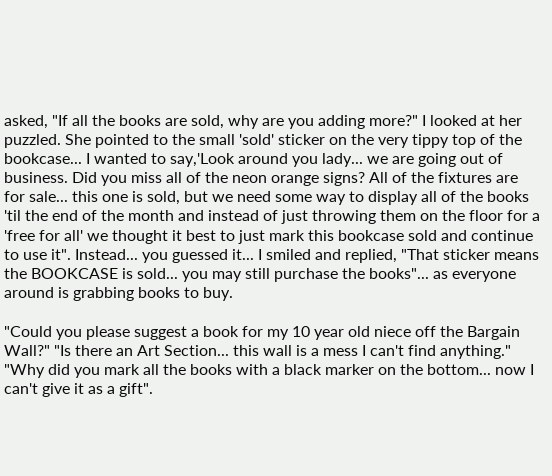asked, "If all the books are sold, why are you adding more?" I looked at her puzzled. She pointed to the small 'sold' sticker on the very tippy top of the bookcase... I wanted to say,'Look around you lady... we are going out of business. Did you miss all of the neon orange signs? All of the fixtures are for sale... this one is sold, but we need some way to display all of the books 'til the end of the month and instead of just throwing them on the floor for a 'free for all' we thought it best to just mark this bookcase sold and continue to use it". Instead... you guessed it... I smiled and replied, "That sticker means the BOOKCASE is sold... you may still purchase the books"... as everyone around is grabbing books to buy.

"Could you please suggest a book for my 10 year old niece off the Bargain Wall?" "Is there an Art Section... this wall is a mess I can't find anything." "Why did you mark all the books with a black marker on the bottom... now I can't give it as a gift".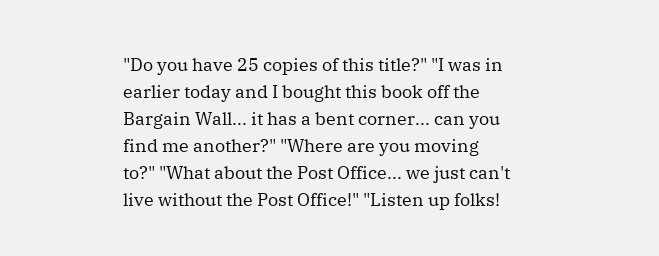"Do you have 25 copies of this title?" "I was in earlier today and I bought this book off the Bargain Wall... it has a bent corner... can you find me another?" "Where are you moving to?" "What about the Post Office... we just can't live without the Post Office!" "Listen up folks!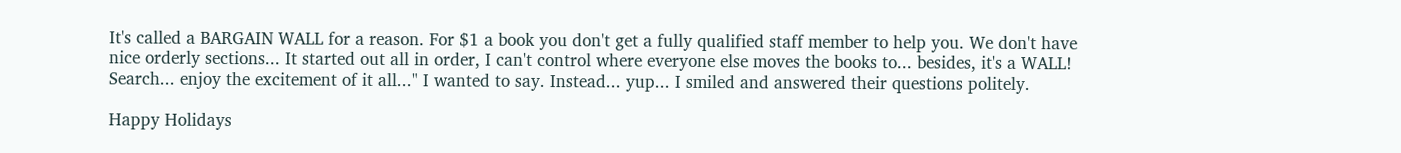It's called a BARGAIN WALL for a reason. For $1 a book you don't get a fully qualified staff member to help you. We don't have nice orderly sections... It started out all in order, I can't control where everyone else moves the books to... besides, it's a WALL!  Search... enjoy the excitement of it all..." I wanted to say. Instead... yup... I smiled and answered their questions politely.

Happy Holidays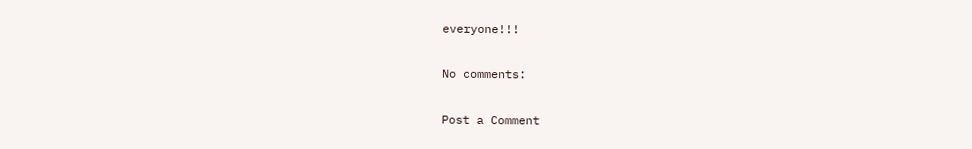everyone!!!

No comments:

Post a Comment